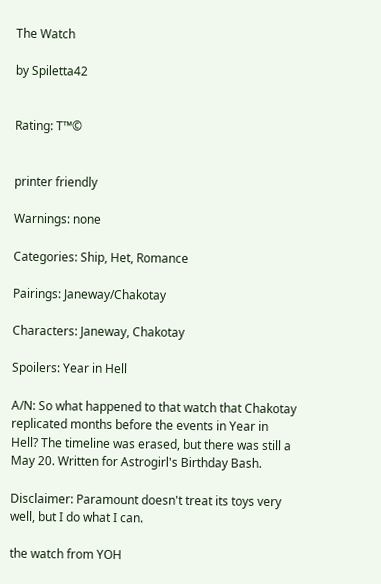The Watch

by Spiletta42


Rating: T™©


printer friendly

Warnings: none

Categories: Ship, Het, Romance

Pairings: Janeway/Chakotay

Characters: Janeway, Chakotay

Spoilers: Year in Hell

A/N: So what happened to that watch that Chakotay replicated months before the events in Year in Hell? The timeline was erased, but there was still a May 20. Written for Astrogirl's Birthday Bash.

Disclaimer: Paramount doesn't treat its toys very well, but I do what I can.

the watch from YOH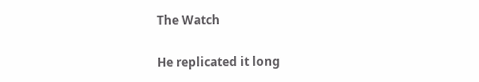The Watch

He replicated it long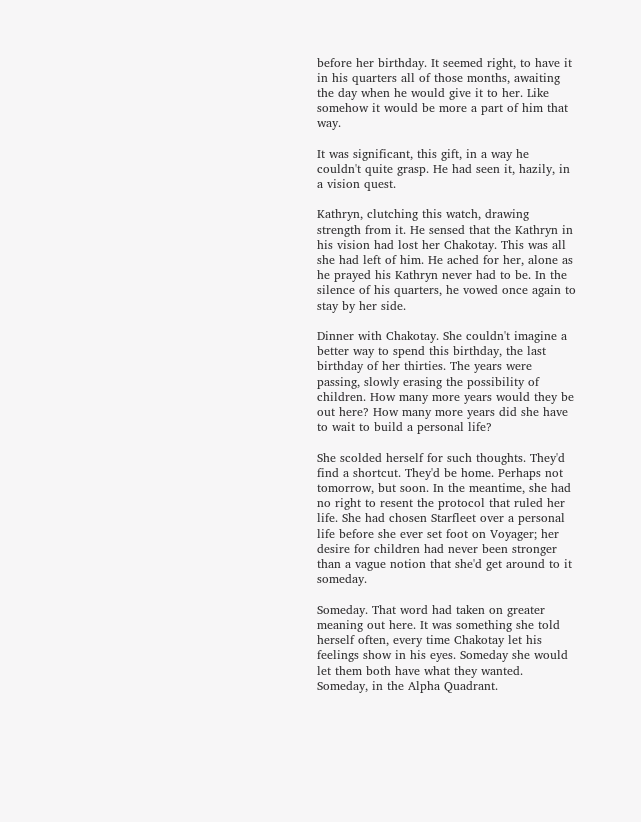before her birthday. It seemed right, to have it in his quarters all of those months, awaiting the day when he would give it to her. Like somehow it would be more a part of him that way.

It was significant, this gift, in a way he couldn't quite grasp. He had seen it, hazily, in a vision quest.

Kathryn, clutching this watch, drawing strength from it. He sensed that the Kathryn in his vision had lost her Chakotay. This was all she had left of him. He ached for her, alone as he prayed his Kathryn never had to be. In the silence of his quarters, he vowed once again to stay by her side.

Dinner with Chakotay. She couldn't imagine a better way to spend this birthday, the last birthday of her thirties. The years were passing, slowly erasing the possibility of children. How many more years would they be out here? How many more years did she have to wait to build a personal life?

She scolded herself for such thoughts. They'd find a shortcut. They'd be home. Perhaps not tomorrow, but soon. In the meantime, she had no right to resent the protocol that ruled her life. She had chosen Starfleet over a personal life before she ever set foot on Voyager; her desire for children had never been stronger than a vague notion that she'd get around to it someday.

Someday. That word had taken on greater meaning out here. It was something she told herself often, every time Chakotay let his feelings show in his eyes. Someday she would let them both have what they wanted. Someday, in the Alpha Quadrant.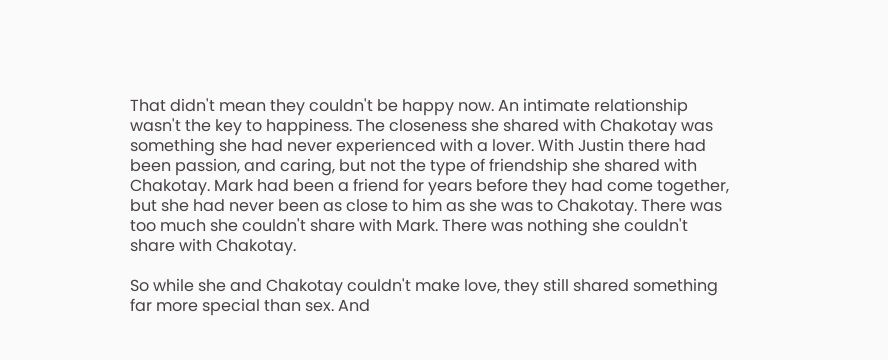That didn't mean they couldn't be happy now. An intimate relationship wasn't the key to happiness. The closeness she shared with Chakotay was something she had never experienced with a lover. With Justin there had been passion, and caring, but not the type of friendship she shared with Chakotay. Mark had been a friend for years before they had come together, but she had never been as close to him as she was to Chakotay. There was too much she couldn't share with Mark. There was nothing she couldn't share with Chakotay.

So while she and Chakotay couldn't make love, they still shared something far more special than sex. And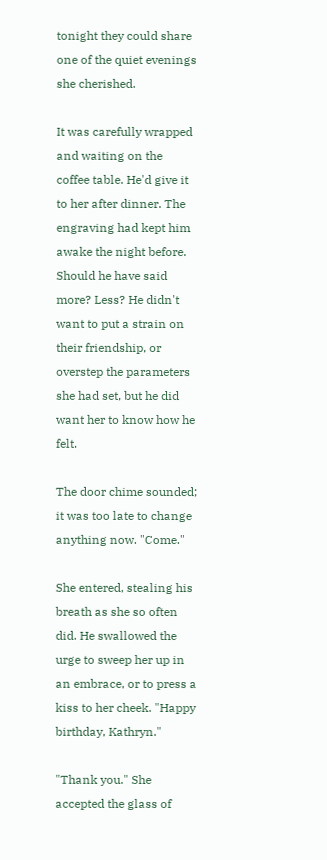tonight they could share one of the quiet evenings she cherished.

It was carefully wrapped and waiting on the coffee table. He'd give it to her after dinner. The engraving had kept him awake the night before. Should he have said more? Less? He didn't want to put a strain on their friendship, or overstep the parameters she had set, but he did want her to know how he felt.

The door chime sounded; it was too late to change anything now. "Come."

She entered, stealing his breath as she so often did. He swallowed the urge to sweep her up in an embrace, or to press a kiss to her cheek. "Happy birthday, Kathryn."

"Thank you." She accepted the glass of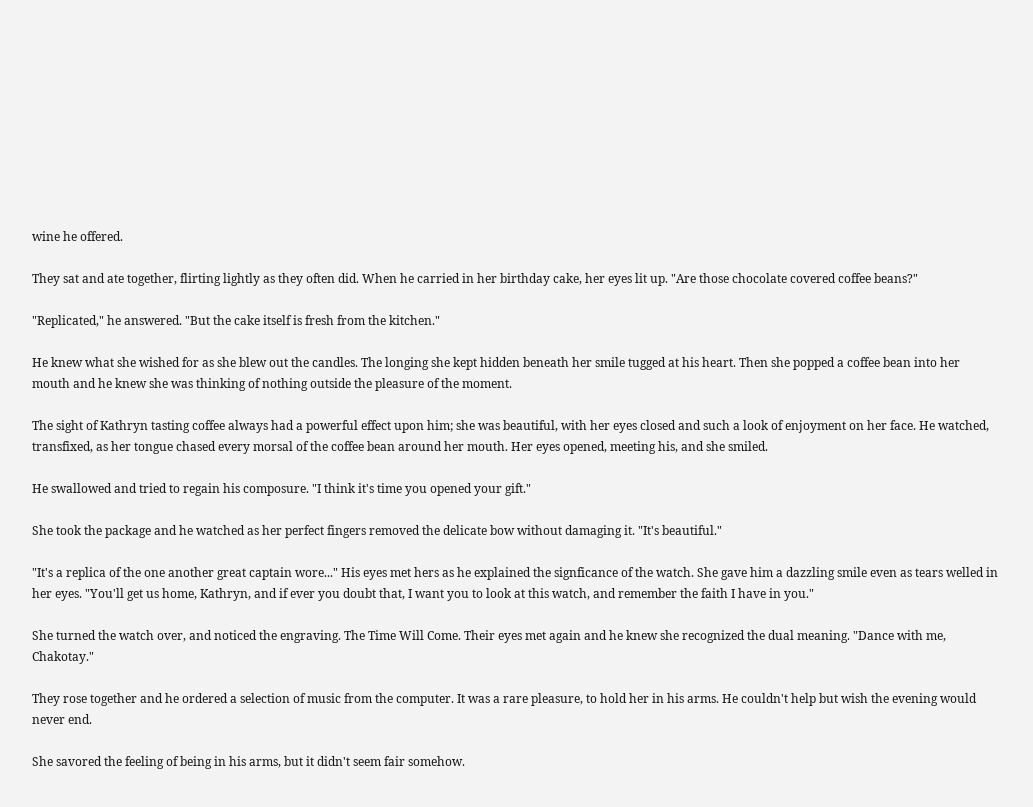wine he offered.

They sat and ate together, flirting lightly as they often did. When he carried in her birthday cake, her eyes lit up. "Are those chocolate covered coffee beans?"

"Replicated," he answered. "But the cake itself is fresh from the kitchen."

He knew what she wished for as she blew out the candles. The longing she kept hidden beneath her smile tugged at his heart. Then she popped a coffee bean into her mouth and he knew she was thinking of nothing outside the pleasure of the moment.

The sight of Kathryn tasting coffee always had a powerful effect upon him; she was beautiful, with her eyes closed and such a look of enjoyment on her face. He watched, transfixed, as her tongue chased every morsal of the coffee bean around her mouth. Her eyes opened, meeting his, and she smiled.

He swallowed and tried to regain his composure. "I think it's time you opened your gift."

She took the package and he watched as her perfect fingers removed the delicate bow without damaging it. "It's beautiful."

"It's a replica of the one another great captain wore..." His eyes met hers as he explained the signficance of the watch. She gave him a dazzling smile even as tears welled in her eyes. "You'll get us home, Kathryn, and if ever you doubt that, I want you to look at this watch, and remember the faith I have in you."

She turned the watch over, and noticed the engraving. The Time Will Come. Their eyes met again and he knew she recognized the dual meaning. "Dance with me, Chakotay."

They rose together and he ordered a selection of music from the computer. It was a rare pleasure, to hold her in his arms. He couldn't help but wish the evening would never end.

She savored the feeling of being in his arms, but it didn't seem fair somehow.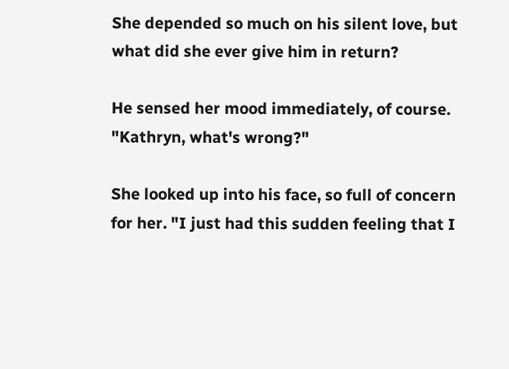She depended so much on his silent love, but what did she ever give him in return?

He sensed her mood immediately, of course. "Kathryn, what's wrong?"

She looked up into his face, so full of concern for her. "I just had this sudden feeling that I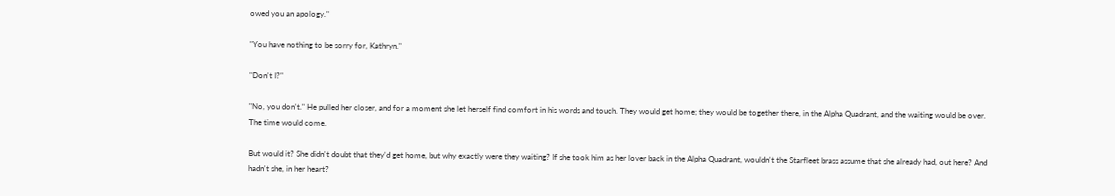owed you an apology."

"You have nothing to be sorry for, Kathryn."

"Don't I?"

"No, you don't." He pulled her closer, and for a moment she let herself find comfort in his words and touch. They would get home; they would be together there, in the Alpha Quadrant, and the waiting would be over. The time would come.

But would it? She didn't doubt that they'd get home, but why exactly were they waiting? If she took him as her lover back in the Alpha Quadrant, wouldn't the Starfleet brass assume that she already had, out here? And hadn't she, in her heart?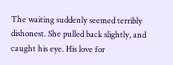The waiting suddenly seemed terribly dishonest. She pulled back slightly, and caught his eye. His love for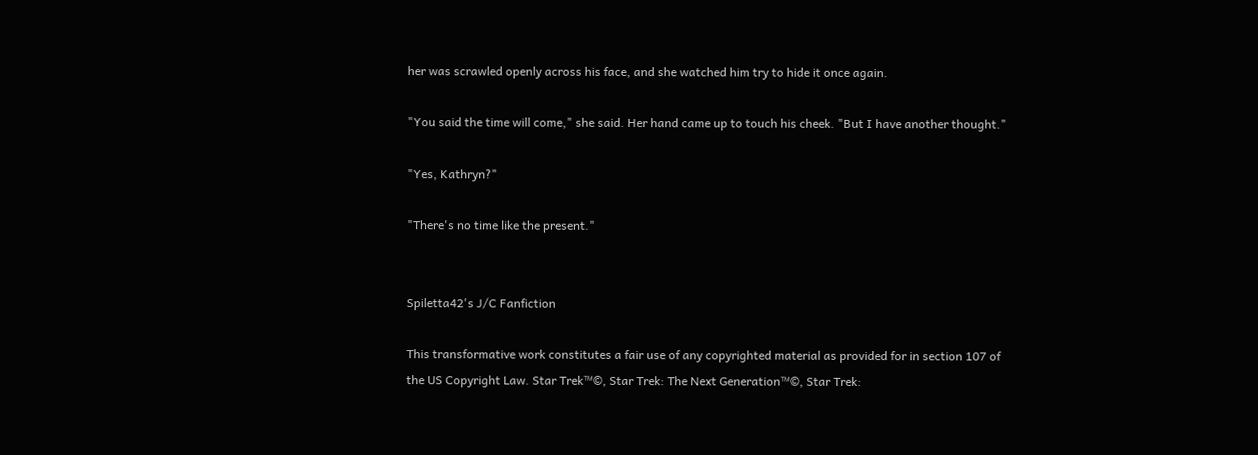her was scrawled openly across his face, and she watched him try to hide it once again.

"You said the time will come," she said. Her hand came up to touch his cheek. "But I have another thought."

"Yes, Kathryn?"

"There's no time like the present."


Spiletta42's J/C Fanfiction

This transformative work constitutes a fair use of any copyrighted material as provided for in section 107 of the US Copyright Law. Star Trek™©, Star Trek: The Next Generation™©, Star Trek: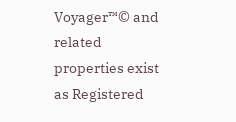Voyager™© and related properties exist as Registered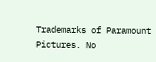Trademarks of Paramount Pictures. No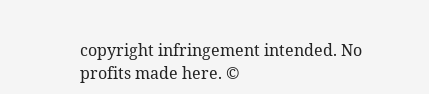copyright infringement intended. No profits made here. ©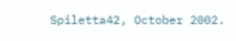Spiletta42, October 2002.